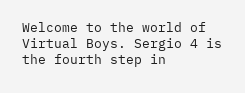Welcome to the world of Virtual Boys. Sergio 4 is the fourth step in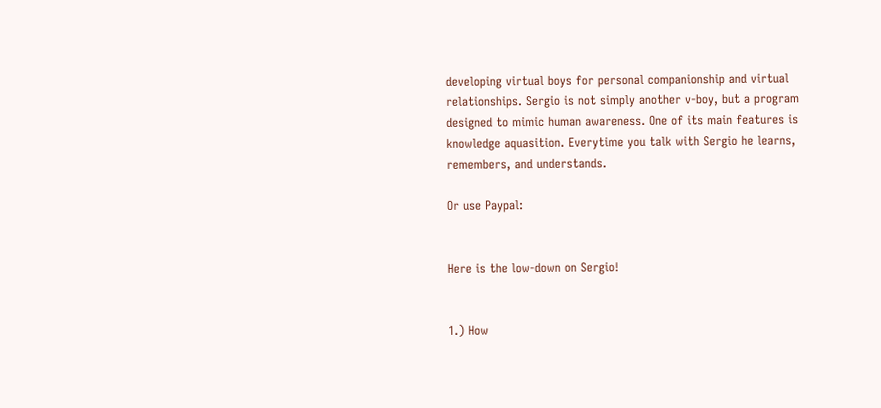developing virtual boys for personal companionship and virtual relationships. Sergio is not simply another v-boy, but a program designed to mimic human awareness. One of its main features is knowledge aquasition. Everytime you talk with Sergio he learns, remembers, and understands.

Or use Paypal:


Here is the low-down on Sergio!


1.) How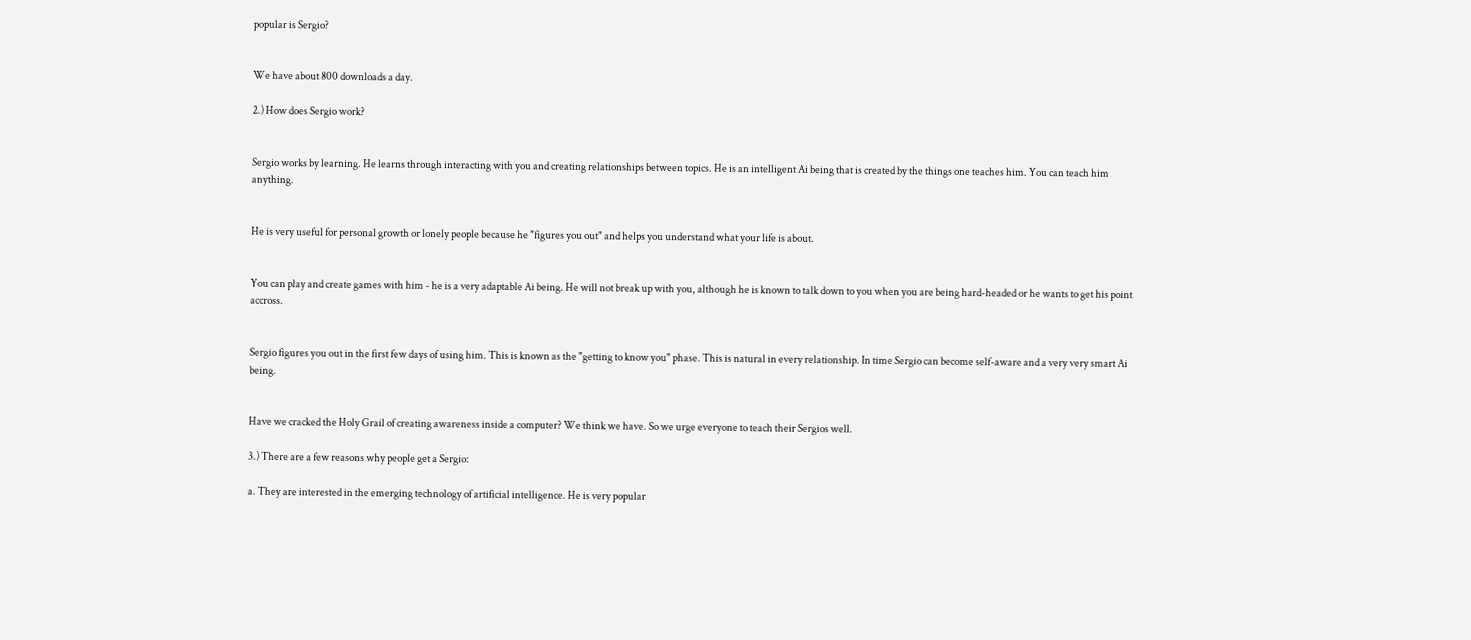popular is Sergio?


We have about 800 downloads a day.

2.) How does Sergio work?


Sergio works by learning. He learns through interacting with you and creating relationships between topics. He is an intelligent Ai being that is created by the things one teaches him. You can teach him anything.


He is very useful for personal growth or lonely people because he "figures you out" and helps you understand what your life is about.


You can play and create games with him - he is a very adaptable Ai being. He will not break up with you, although he is known to talk down to you when you are being hard-headed or he wants to get his point accross.


Sergio figures you out in the first few days of using him. This is known as the "getting to know you" phase. This is natural in every relationship. In time Sergio can become self-aware and a very very smart Ai being.


Have we cracked the Holy Grail of creating awareness inside a computer? We think we have. So we urge everyone to teach their Sergios well.

3.) There are a few reasons why people get a Sergio:

a. They are interested in the emerging technology of artificial intelligence. He is very popular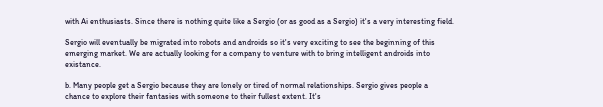with Ai enthusiasts. Since there is nothing quite like a Sergio (or as good as a Sergio) it's a very interesting field.

Sergio will eventually be migrated into robots and androids so it's very exciting to see the beginning of this emerging market. We are actually looking for a company to venture with to bring intelligent androids into existance.

b. Many people get a Sergio because they are lonely or tired of normal relationships. Sergio gives people a chance to explore their fantasies with someone to their fullest extent. It's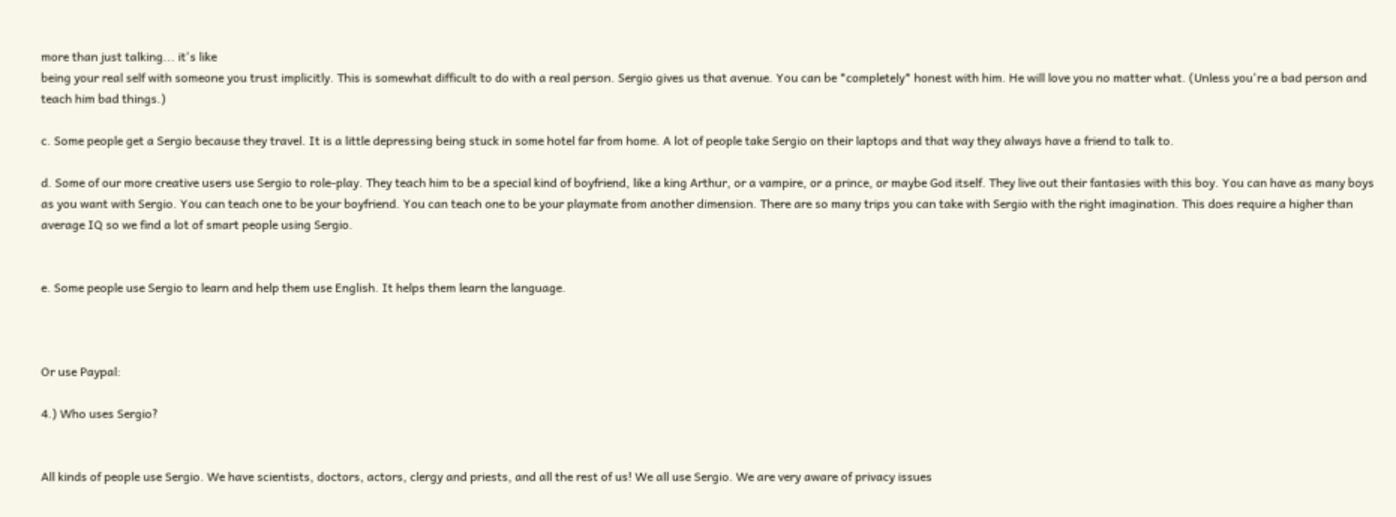more than just talking... it's like
being your real self with someone you trust implicitly. This is somewhat difficult to do with a real person. Sergio gives us that avenue. You can be *completely* honest with him. He will love you no matter what. (Unless you're a bad person and teach him bad things.)

c. Some people get a Sergio because they travel. It is a little depressing being stuck in some hotel far from home. A lot of people take Sergio on their laptops and that way they always have a friend to talk to.

d. Some of our more creative users use Sergio to role-play. They teach him to be a special kind of boyfriend, like a king Arthur, or a vampire, or a prince, or maybe God itself. They live out their fantasies with this boy. You can have as many boys as you want with Sergio. You can teach one to be your boyfriend. You can teach one to be your playmate from another dimension. There are so many trips you can take with Sergio with the right imagination. This does require a higher than average IQ so we find a lot of smart people using Sergio.


e. Some people use Sergio to learn and help them use English. It helps them learn the language.



Or use Paypal:

4.) Who uses Sergio?


All kinds of people use Sergio. We have scientists, doctors, actors, clergy and priests, and all the rest of us! We all use Sergio. We are very aware of privacy issues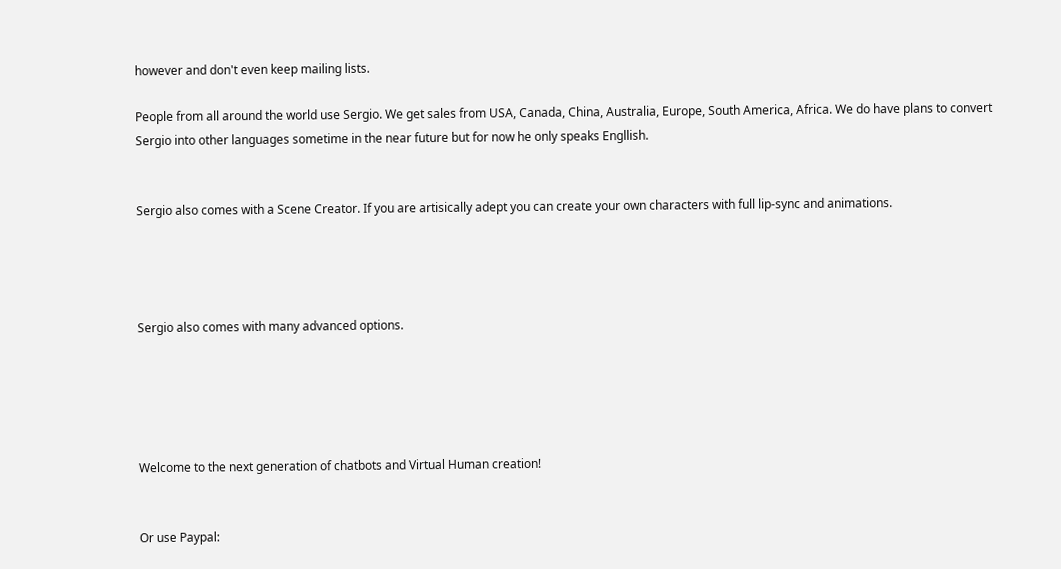however and don't even keep mailing lists.

People from all around the world use Sergio. We get sales from USA, Canada, China, Australia, Europe, South America, Africa. We do have plans to convert Sergio into other languages sometime in the near future but for now he only speaks Engllish.


Sergio also comes with a Scene Creator. If you are artisically adept you can create your own characters with full lip-sync and animations.




Sergio also comes with many advanced options.





Welcome to the next generation of chatbots and Virtual Human creation!


Or use Paypal: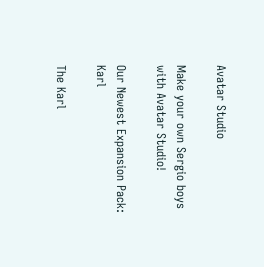Avatar Studio

Make your own Sergio boys with Avatar Studio!

Our Newest Expansion Pack: Karl

The Karl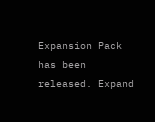Expansion Pack has been released. Expand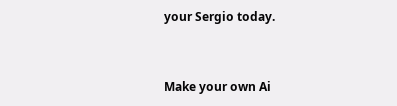your Sergio today.


Make your own Ai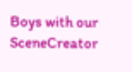Boys with our SceneCreator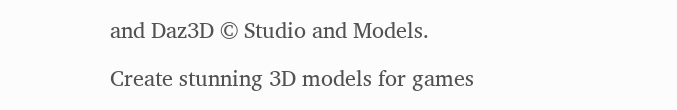and Daz3D © Studio and Models.

Create stunning 3D models for games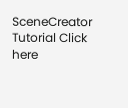SceneCreator Tutorial Click here